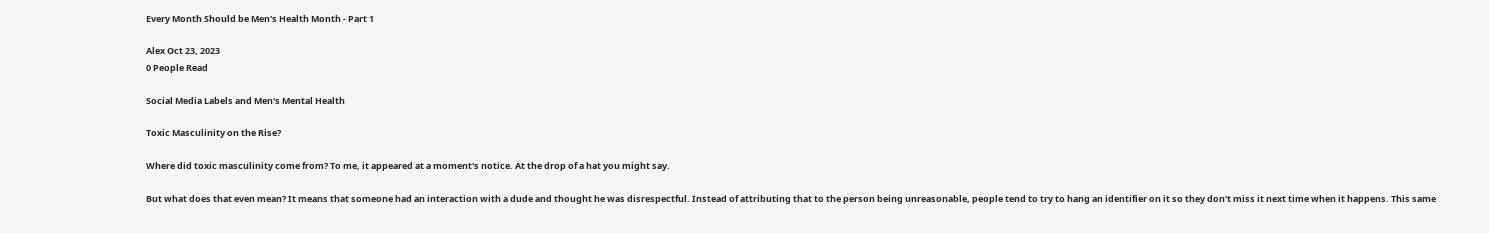Every Month Should be Men's Health Month - Part 1

Alex Oct 23, 2023
0 People Read

Social Media Labels and Men's Mental Health

Toxic Masculinity on the Rise?

Where did toxic masculinity come from? To me, it appeared at a moment's notice. At the drop of a hat you might say.

But what does that even mean? It means that someone had an interaction with a dude and thought he was disrespectful. Instead of attributing that to the person being unreasonable, people tend to try to hang an identifier on it so they don't miss it next time when it happens. This same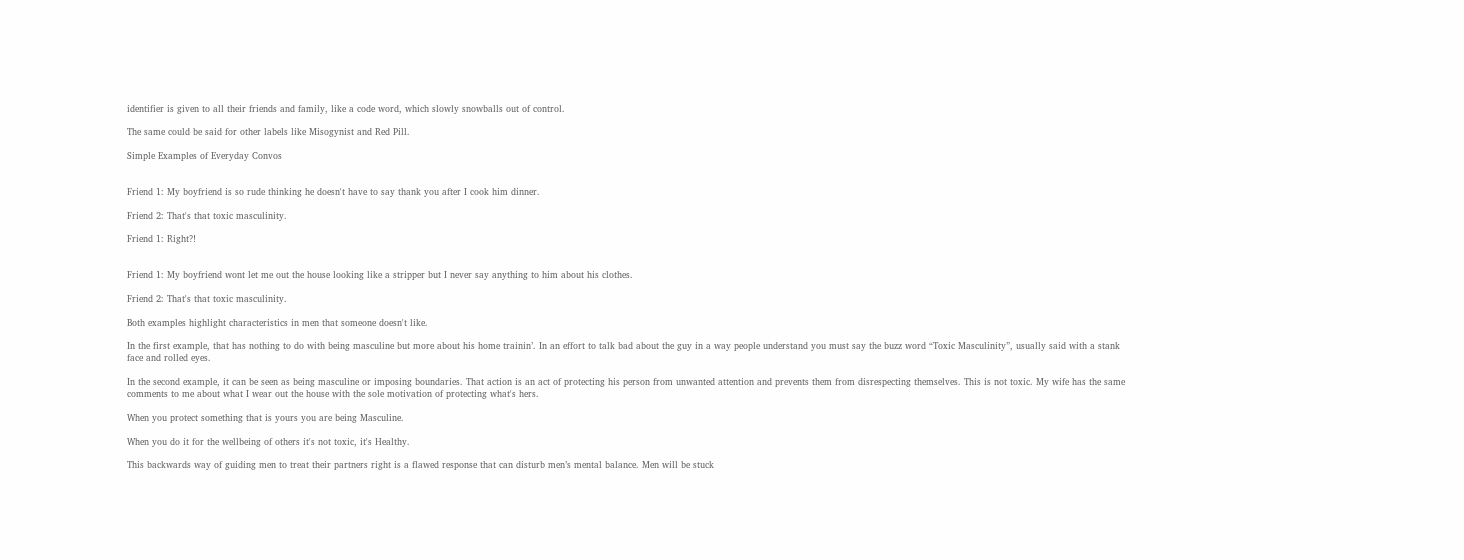identifier is given to all their friends and family, like a code word, which slowly snowballs out of control.

The same could be said for other labels like Misogynist and Red Pill.

Simple Examples of Everyday Convos


Friend 1: My boyfriend is so rude thinking he doesn't have to say thank you after I cook him dinner.

Friend 2: That's that toxic masculinity.

Friend 1: Right?!


Friend 1: My boyfriend wont let me out the house looking like a stripper but I never say anything to him about his clothes.

Friend 2: That's that toxic masculinity.

Both examples highlight characteristics in men that someone doesn't like.

In the first example, that has nothing to do with being masculine but more about his home trainin’. In an effort to talk bad about the guy in a way people understand you must say the buzz word “Toxic Masculinity”, usually said with a stank face and rolled eyes.

In the second example, it can be seen as being masculine or imposing boundaries. That action is an act of protecting his person from unwanted attention and prevents them from disrespecting themselves. This is not toxic. My wife has the same comments to me about what I wear out the house with the sole motivation of protecting what's hers.

When you protect something that is yours you are being Masculine.

When you do it for the wellbeing of others it's not toxic, it's Healthy.

This backwards way of guiding men to treat their partners right is a flawed response that can disturb men’s mental balance. Men will be stuck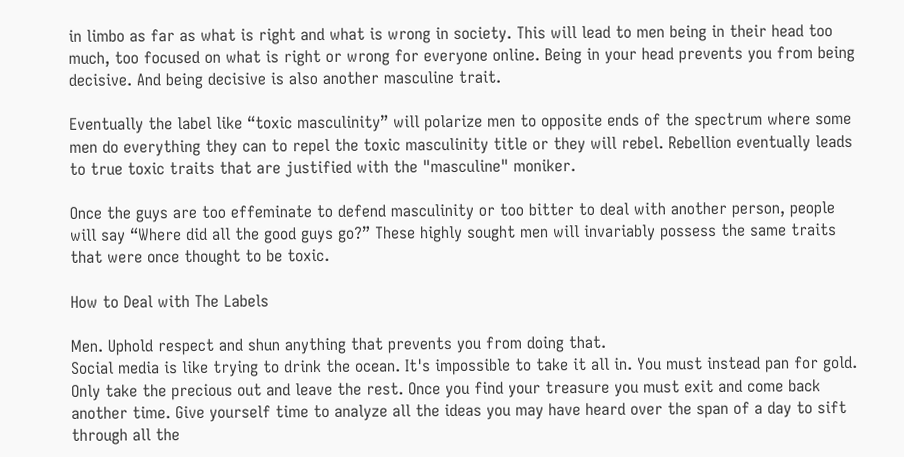in limbo as far as what is right and what is wrong in society. This will lead to men being in their head too much, too focused on what is right or wrong for everyone online. Being in your head prevents you from being decisive. And being decisive is also another masculine trait.

Eventually the label like “toxic masculinity” will polarize men to opposite ends of the spectrum where some men do everything they can to repel the toxic masculinity title or they will rebel. Rebellion eventually leads to true toxic traits that are justified with the "masculine" moniker.

Once the guys are too effeminate to defend masculinity or too bitter to deal with another person, people will say “Where did all the good guys go?” These highly sought men will invariably possess the same traits that were once thought to be toxic.

How to Deal with The Labels

Men. Uphold respect and shun anything that prevents you from doing that.
Social media is like trying to drink the ocean. It's impossible to take it all in. You must instead pan for gold. Only take the precious out and leave the rest. Once you find your treasure you must exit and come back another time. Give yourself time to analyze all the ideas you may have heard over the span of a day to sift through all the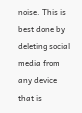noise. This is best done by deleting social media from any device that is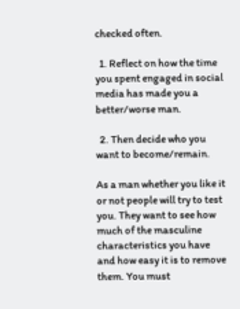checked often.

  1. Reflect on how the time you spent engaged in social media has made you a better/worse man.

  2. Then decide who you want to become/remain.

As a man whether you like it or not people will try to test you. They want to see how much of the masculine characteristics you have and how easy it is to remove them. You must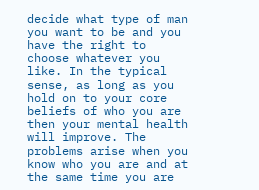decide what type of man you want to be and you have the right to choose whatever you like. In the typical sense, as long as you hold on to your core beliefs of who you are then your mental health will improve. The problems arise when you know who you are and at the same time you are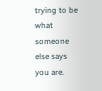trying to be what someone else says you are.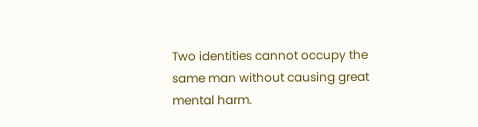Two identities cannot occupy the same man without causing great mental harm.